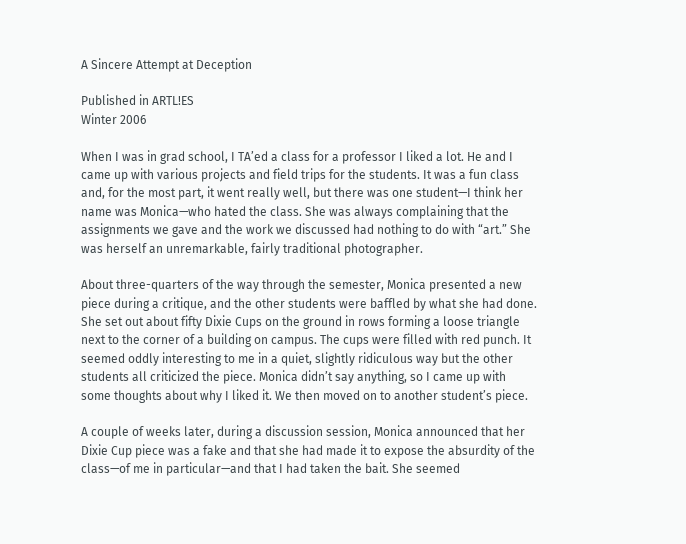A Sincere Attempt at Deception

Published in ARTL!ES
Winter 2006

When I was in grad school, I TA’ed a class for a professor I liked a lot. He and I came up with various projects and field trips for the students. It was a fun class and, for the most part, it went really well, but there was one student—I think her name was Monica—who hated the class. She was always complaining that the assignments we gave and the work we discussed had nothing to do with “art.” She was herself an unremarkable, fairly traditional photographer.

About three-quarters of the way through the semester, Monica presented a new piece during a critique, and the other students were baffled by what she had done. She set out about fifty Dixie Cups on the ground in rows forming a loose triangle next to the corner of a building on campus. The cups were filled with red punch. It seemed oddly interesting to me in a quiet, slightly ridiculous way but the other students all criticized the piece. Monica didn’t say anything, so I came up with some thoughts about why I liked it. We then moved on to another student’s piece.

A couple of weeks later, during a discussion session, Monica announced that her Dixie Cup piece was a fake and that she had made it to expose the absurdity of the class—of me in particular—and that I had taken the bait. She seemed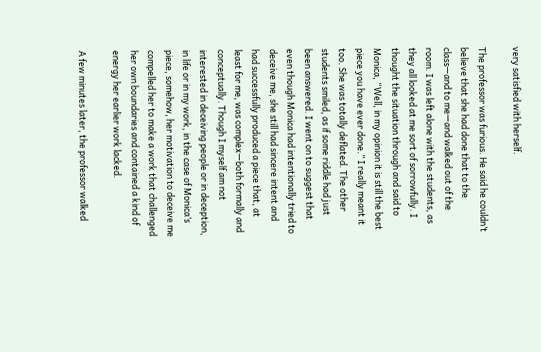very satisfied with herself.

The professor was furious. He said he couldn’t believe that she had done that to the class—and to me—and walked out of the room. I was left alone with the students, as they all looked at me sort of sorrowfully. I thought the situation through and said to Monica, “Well, in my opinion it is still the best piece you have ever done.” I really meant it too. She was totally deflated. The other students smiled, as if some riddle had just been answered. I went on to suggest that even though Monica had intentionally tried to deceive me, she still had sincere intent and had successfully produced a piece that, at least for me, was complex—both formally and conceptually. Though I myself am not interested in deceiving people or in deception, in life or in my work, in the case of Monica’s piece, somehow, her motivation to deceive me compelled her to make a work that challenged her own boundaries and contained a kind of energy her earlier work lacked.

A few minutes later, the professor walked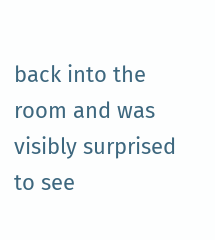back into the room and was visibly surprised to see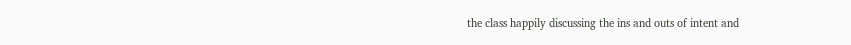the class happily discussing the ins and outs of intent and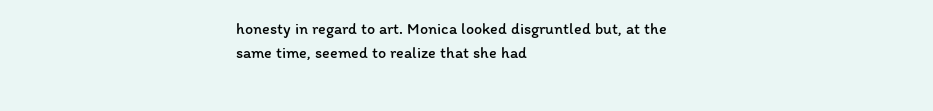honesty in regard to art. Monica looked disgruntled but, at the same time, seemed to realize that she had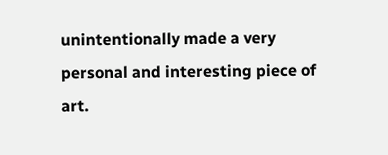unintentionally made a very personal and interesting piece of art.